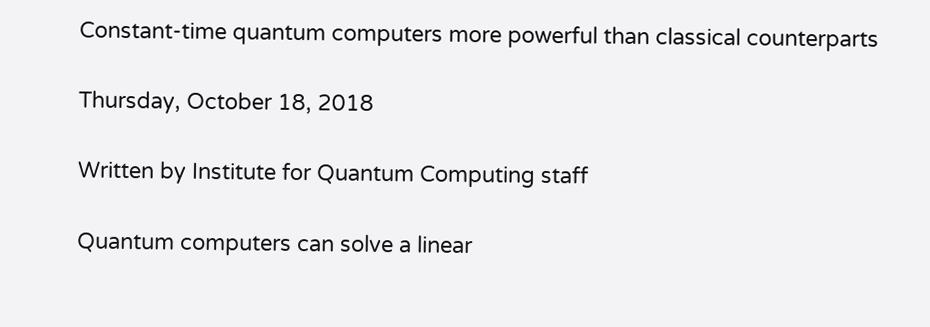Constant-time quantum computers more powerful than classical counterparts

Thursday, October 18, 2018

Written by Institute for Quantum Computing staff

Quantum computers can solve a linear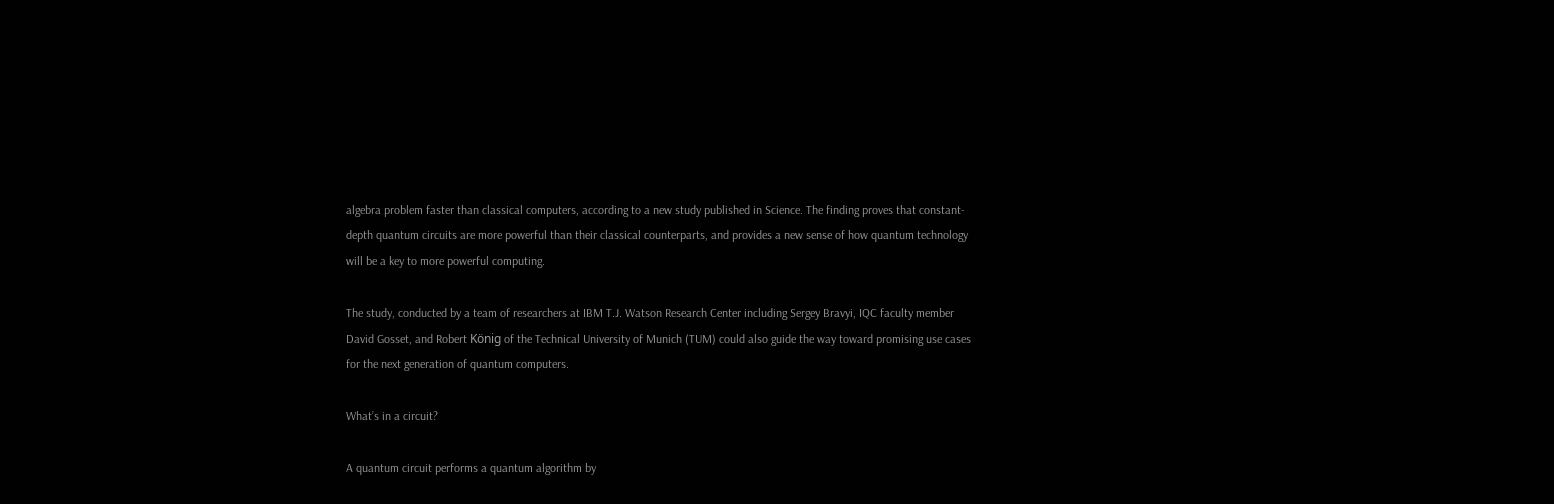algebra problem faster than classical computers, according to a new study published in Science. The finding proves that constant-depth quantum circuits are more powerful than their classical counterparts, and provides a new sense of how quantum technology will be a key to more powerful computing.

The study, conducted by a team of researchers at IBM T.J. Watson Research Center including Sergey Bravyi, IQC faculty member David Gosset, and Robert König of the Technical University of Munich (TUM) could also guide the way toward promising use cases for the next generation of quantum computers.

What’s in a circuit?

A quantum circuit performs a quantum algorithm by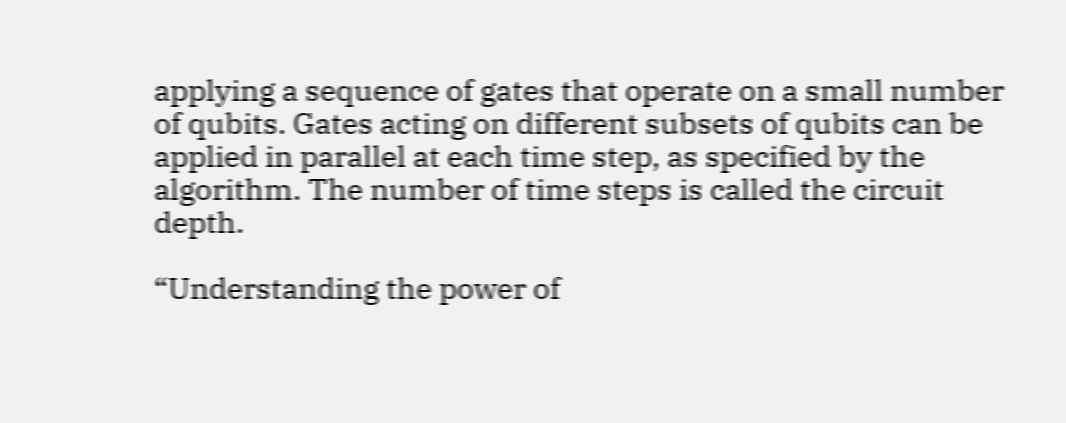applying a sequence of gates that operate on a small number of qubits. Gates acting on different subsets of qubits can be applied in parallel at each time step, as specified by the algorithm. The number of time steps is called the circuit depth.

“Understanding the power of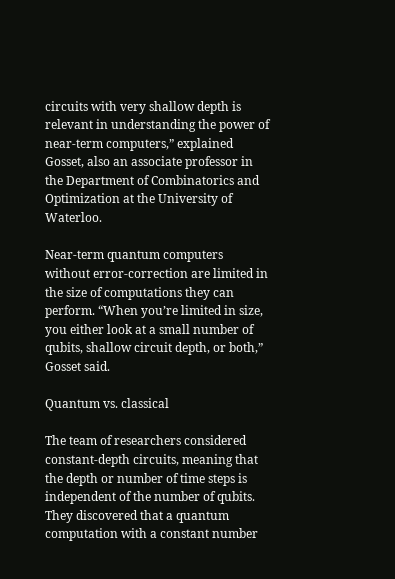circuits with very shallow depth is relevant in understanding the power of near-term computers,” explained Gosset, also an associate professor in the Department of Combinatorics and Optimization at the University of Waterloo.

Near-term quantum computers without error-correction are limited in the size of computations they can perform. “When you’re limited in size, you either look at a small number of qubits, shallow circuit depth, or both,” Gosset said.

Quantum vs. classical

The team of researchers considered constant-depth circuits, meaning that the depth or number of time steps is independent of the number of qubits. They discovered that a quantum computation with a constant number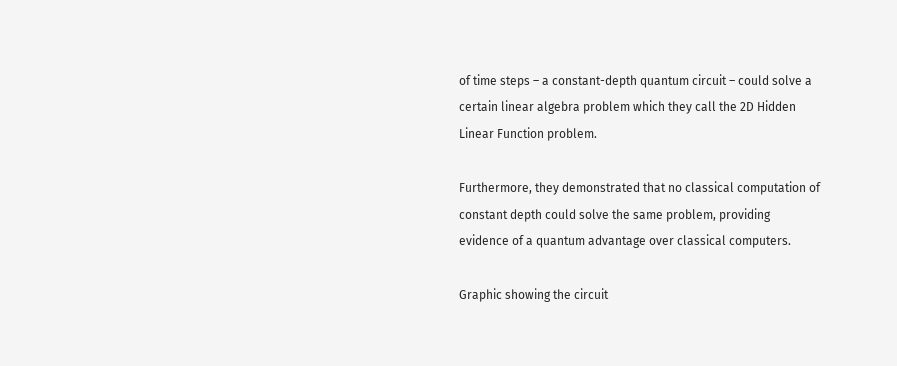of time steps – a constant-depth quantum circuit – could solve a certain linear algebra problem which they call the 2D Hidden Linear Function problem.

Furthermore, they demonstrated that no classical computation of constant depth could solve the same problem, providing evidence of a quantum advantage over classical computers.

Graphic showing the circuit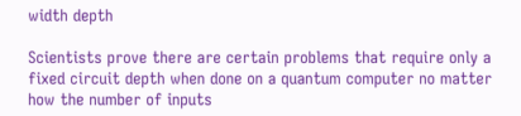width depth

Scientists prove there are certain problems that require only a fixed circuit depth when done on a quantum computer no matter how the number of inputs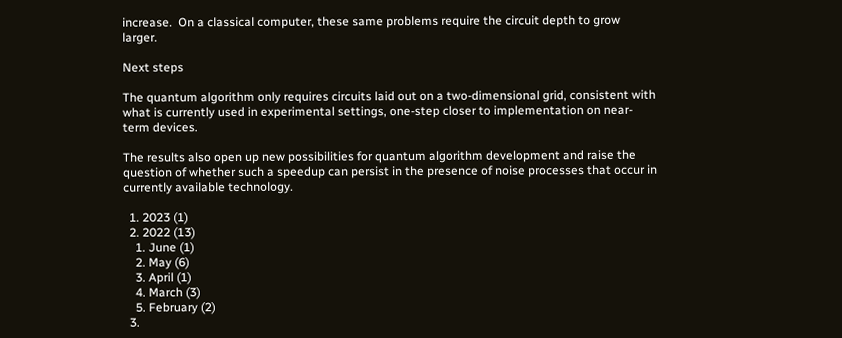increase.  On a classical computer, these same problems require the circuit depth to grow larger.

Next steps

The quantum algorithm only requires circuits laid out on a two-dimensional grid, consistent with what is currently used in experimental settings, one-step closer to implementation on near-term devices.

The results also open up new possibilities for quantum algorithm development and raise the question of whether such a speedup can persist in the presence of noise processes that occur in currently available technology.

  1. 2023 (1)
  2. 2022 (13)
    1. June (1)
    2. May (6)
    3. April (1)
    4. March (3)
    5. February (2)
  3.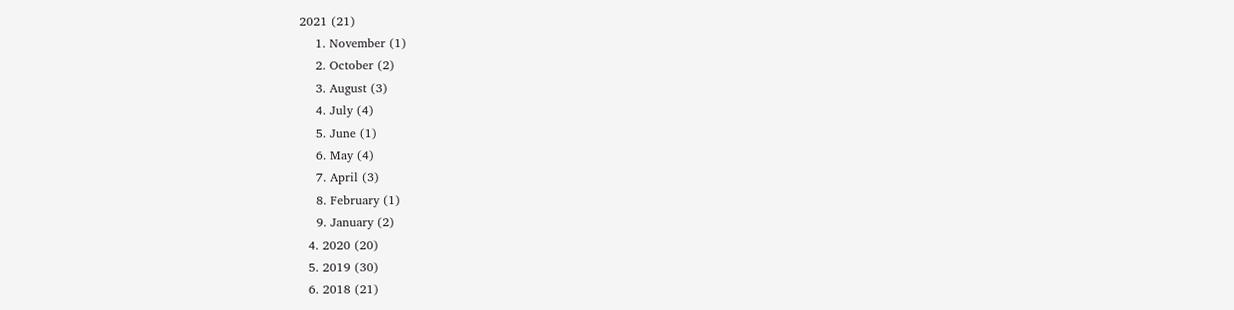2021 (21)
    1. November (1)
    2. October (2)
    3. August (3)
    4. July (4)
    5. June (1)
    6. May (4)
    7. April (3)
    8. February (1)
    9. January (2)
  4. 2020 (20)
  5. 2019 (30)
  6. 2018 (21)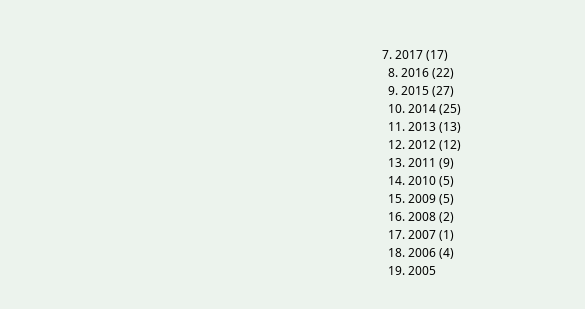7. 2017 (17)
  8. 2016 (22)
  9. 2015 (27)
  10. 2014 (25)
  11. 2013 (13)
  12. 2012 (12)
  13. 2011 (9)
  14. 2010 (5)
  15. 2009 (5)
  16. 2008 (2)
  17. 2007 (1)
  18. 2006 (4)
  19. 2005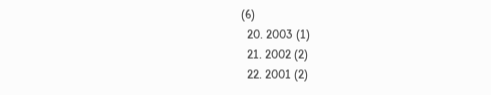(6)
  20. 2003 (1)
  21. 2002 (2)
  22. 2001 (2)